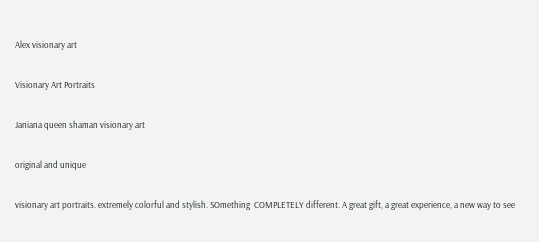Alex visionary art

Visionary Art Portraits

Janiana queen shaman visionary art

original and unique

visionary art portraits. extremely colorful and stylish. SOmething  COMPLETELY different. A great gift, a great experience, a new way to see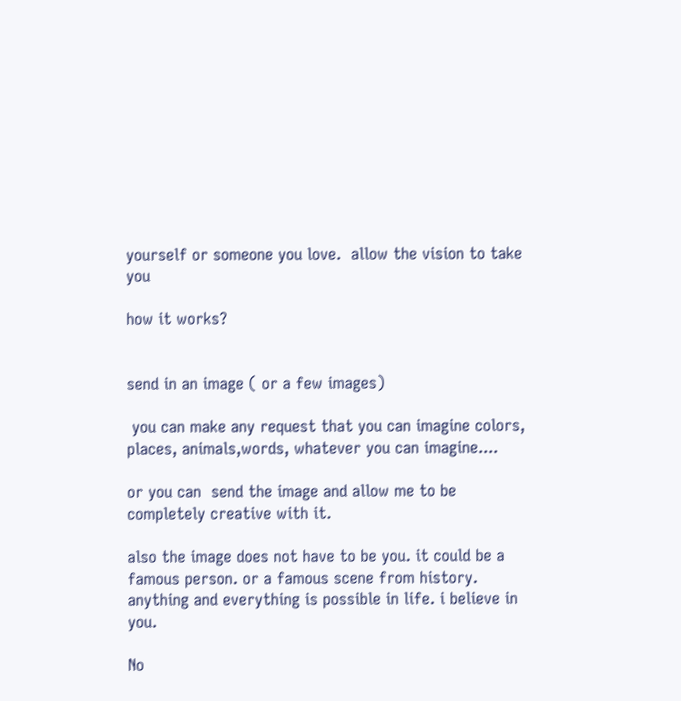yourself or someone you love.  allow the vision to take you

how it works?


send in an image ( or a few images)

 you can make any request that you can imagine colors, places, animals,words, whatever you can imagine....

or you can  send the image and allow me to be completely creative with it.

also the image does not have to be you. it could be a famous person. or a famous scene from history. anything and everything is possible in life. i believe in you.

No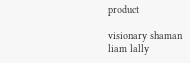product

visionary shaman
liam lally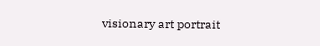visionary art portrait